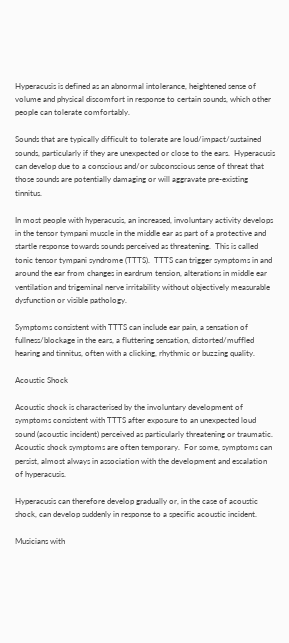Hyperacusis is defined as an abnormal intolerance, heightened sense of volume and physical discomfort in response to certain sounds, which other people can tolerate comfortably.

Sounds that are typically difficult to tolerate are loud/impact/sustained sounds, particularly if they are unexpected or close to the ears.  Hyperacusis can develop due to a conscious and/or subconscious sense of threat that those sounds are potentially damaging or will aggravate pre-existing tinnitus.

In most people with hyperacusis, an increased, involuntary activity develops in the tensor tympani muscle in the middle ear as part of a protective and startle response towards sounds perceived as threatening.  This is called tonic tensor tympani syndrome (TTTS).  TTTS can trigger symptoms in and around the ear from changes in eardrum tension, alterations in middle ear ventilation and trigeminal nerve irritability without objectively measurable dysfunction or visible pathology.

Symptoms consistent with TTTS can include ear pain, a sensation of fullness/blockage in the ears, a fluttering sensation, distorted/muffled hearing and tinnitus, often with a clicking, rhythmic or buzzing quality.

Acoustic Shock

Acoustic shock is characterised by the involuntary development of symptoms consistent with TTTS after exposure to an unexpected loud sound (acoustic incident) perceived as particularly threatening or traumatic. Acoustic shock symptoms are often temporary.  For some, symptoms can persist, almost always in association with the development and escalation of hyperacusis.

Hyperacusis can therefore develop gradually or, in the case of acoustic shock, can develop suddenly in response to a specific acoustic incident.

Musicians with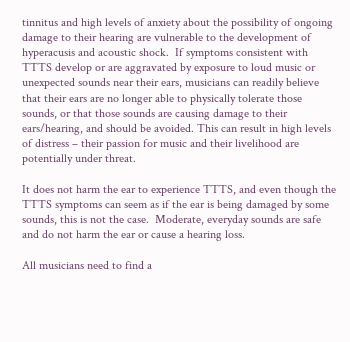tinnitus and high levels of anxiety about the possibility of ongoing damage to their hearing are vulnerable to the development of hyperacusis and acoustic shock.  If symptoms consistent with TTTS develop or are aggravated by exposure to loud music or unexpected sounds near their ears, musicians can readily believe that their ears are no longer able to physically tolerate those sounds, or that those sounds are causing damage to their ears/hearing, and should be avoided. This can result in high levels of distress – their passion for music and their livelihood are potentially under threat.

It does not harm the ear to experience TTTS, and even though the TTTS symptoms can seem as if the ear is being damaged by some sounds, this is not the case.  Moderate, everyday sounds are safe and do not harm the ear or cause a hearing loss.

All musicians need to find a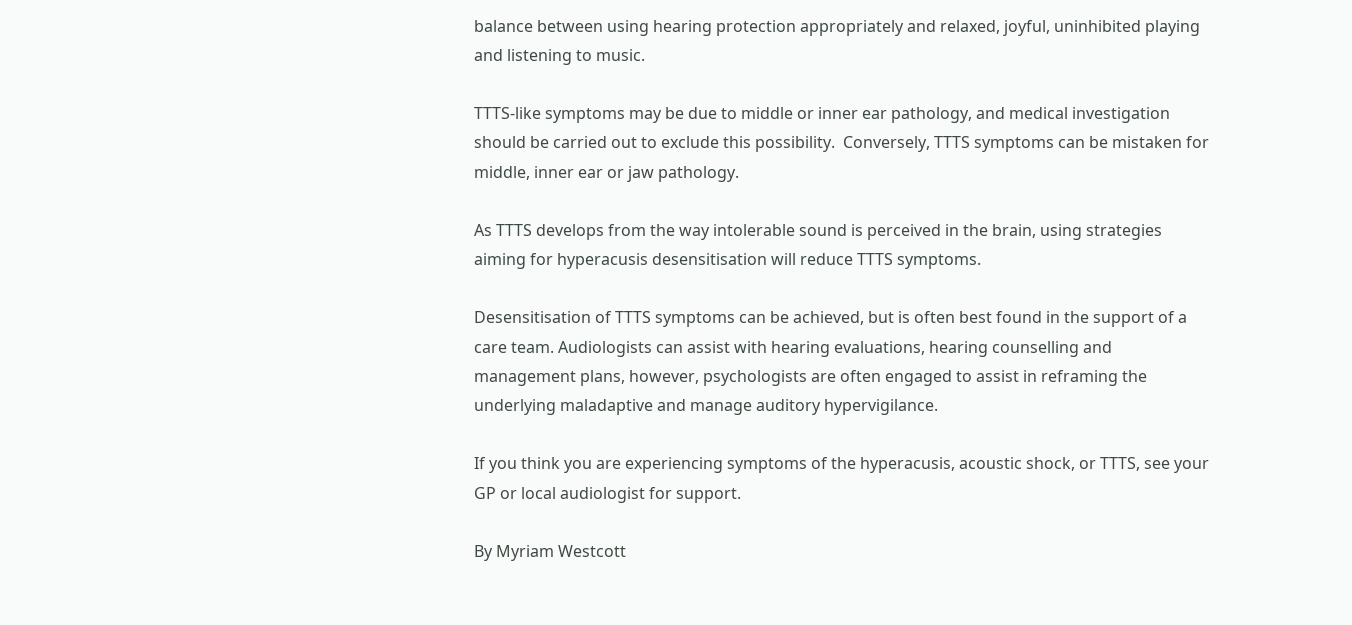balance between using hearing protection appropriately and relaxed, joyful, uninhibited playing and listening to music.

TTTS-like symptoms may be due to middle or inner ear pathology, and medical investigation should be carried out to exclude this possibility.  Conversely, TTTS symptoms can be mistaken for middle, inner ear or jaw pathology.

As TTTS develops from the way intolerable sound is perceived in the brain, using strategies aiming for hyperacusis desensitisation will reduce TTTS symptoms.

Desensitisation of TTTS symptoms can be achieved, but is often best found in the support of a care team. Audiologists can assist with hearing evaluations, hearing counselling and management plans, however, psychologists are often engaged to assist in reframing the underlying maladaptive and manage auditory hypervigilance.

If you think you are experiencing symptoms of the hyperacusis, acoustic shock, or TTTS, see your GP or local audiologist for support.

By Myriam Westcott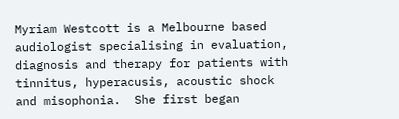Myriam Westcott is a Melbourne based audiologist specialising in evaluation, diagnosis and therapy for patients with tinnitus, hyperacusis, acoustic shock and misophonia.  She first began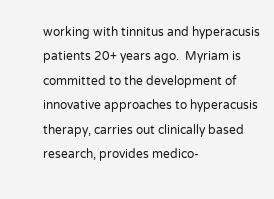working with tinnitus and hyperacusis patients 20+ years ago.  Myriam is committed to the development of innovative approaches to hyperacusis therapy, carries out clinically based research, provides medico-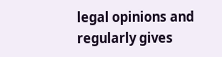legal opinions and regularly gives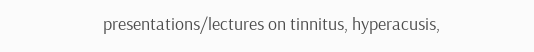presentations/lectures on tinnitus, hyperacusis,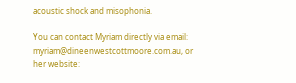acoustic shock and misophonia.

You can contact Myriam directly via email: myriam@dineenwestcottmoore.com.au, or her website: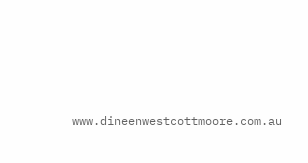www.dineenwestcottmoore.com.au